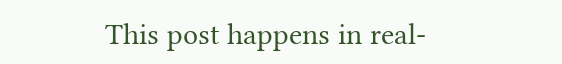This post happens in real-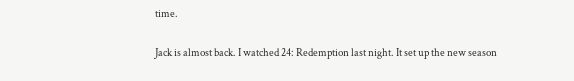time.

Jack is almost back. I watched 24: Redemption last night. It set up the new season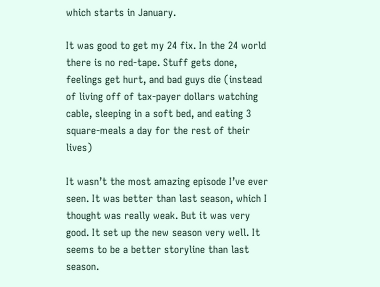which starts in January.

It was good to get my 24 fix. In the 24 world there is no red-tape. Stuff gets done, feelings get hurt, and bad guys die (instead of living off of tax-payer dollars watching cable, sleeping in a soft bed, and eating 3 square-meals a day for the rest of their lives)

It wasn’t the most amazing episode I’ve ever seen. It was better than last season, which I thought was really weak. But it was very good. It set up the new season very well. It seems to be a better storyline than last season.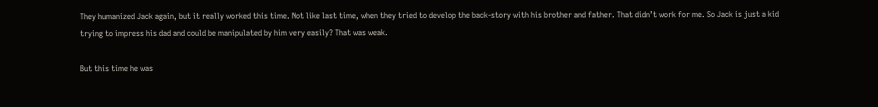They humanized Jack again, but it really worked this time. Not like last time, when they tried to develop the back-story with his brother and father. That didn’t work for me. So Jack is just a kid trying to impress his dad and could be manipulated by him very easily? That was weak.

But this time he was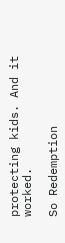protecting kids. And it worked.

So Redemption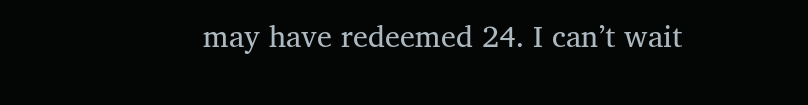may have redeemed 24. I can’t wait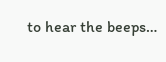to hear the beeps…